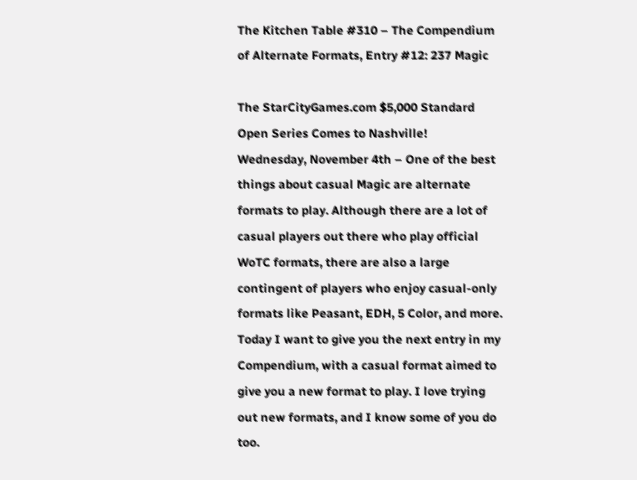The Kitchen Table #310 – The Compendium of Alternate Formats, Entry #12: 237 Magic

The StarCityGames.com $5,000 Standard Open Series Comes to Nashville!
Wednesday, November 4th – One of the best things about casual Magic are alternate formats to play. Although there are a lot of casual players out there who play official WoTC formats, there are also a large contingent of players who enjoy casual-only formats like Peasant, EDH, 5 Color, and more. Today I want to give you the next entry in my Compendium, with a casual format aimed to give you a new format to play. I love trying out new formats, and I know some of you do too.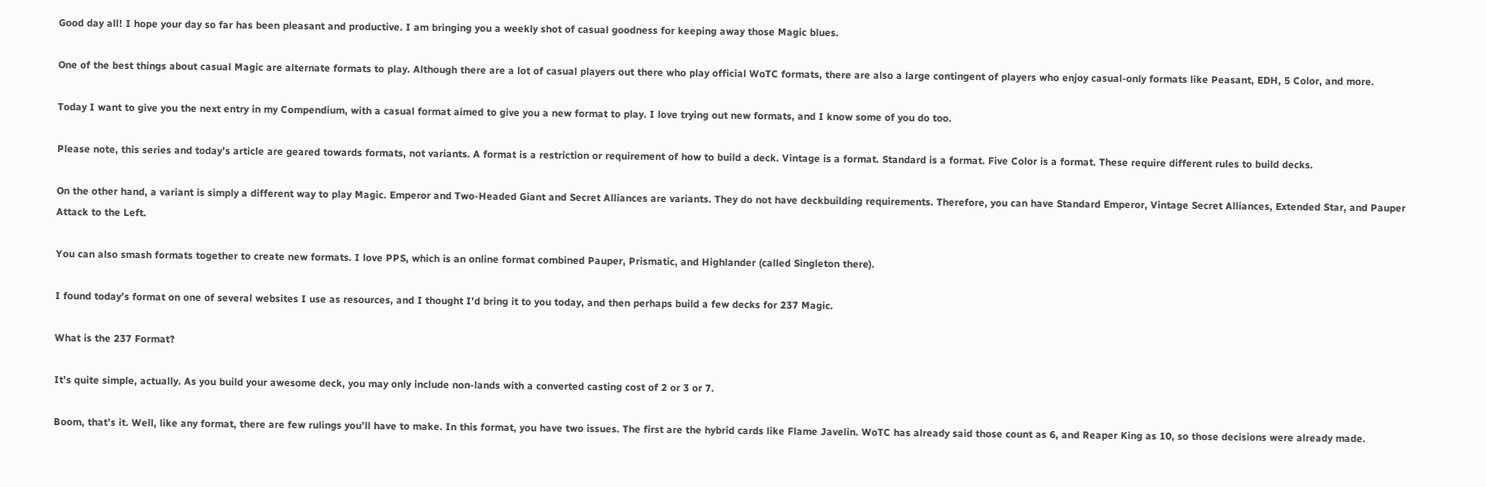Good day all! I hope your day so far has been pleasant and productive. I am bringing you a weekly shot of casual goodness for keeping away those Magic blues.

One of the best things about casual Magic are alternate formats to play. Although there are a lot of casual players out there who play official WoTC formats, there are also a large contingent of players who enjoy casual-only formats like Peasant, EDH, 5 Color, and more.

Today I want to give you the next entry in my Compendium, with a casual format aimed to give you a new format to play. I love trying out new formats, and I know some of you do too.

Please note, this series and today’s article are geared towards formats, not variants. A format is a restriction or requirement of how to build a deck. Vintage is a format. Standard is a format. Five Color is a format. These require different rules to build decks.

On the other hand, a variant is simply a different way to play Magic. Emperor and Two-Headed Giant and Secret Alliances are variants. They do not have deckbuilding requirements. Therefore, you can have Standard Emperor, Vintage Secret Alliances, Extended Star, and Pauper Attack to the Left.

You can also smash formats together to create new formats. I love PPS, which is an online format combined Pauper, Prismatic, and Highlander (called Singleton there).

I found today’s format on one of several websites I use as resources, and I thought I’d bring it to you today, and then perhaps build a few decks for 237 Magic.

What is the 237 Format?

It’s quite simple, actually. As you build your awesome deck, you may only include non-lands with a converted casting cost of 2 or 3 or 7.

Boom, that’s it. Well, like any format, there are few rulings you’ll have to make. In this format, you have two issues. The first are the hybrid cards like Flame Javelin. WoTC has already said those count as 6, and Reaper King as 10, so those decisions were already made.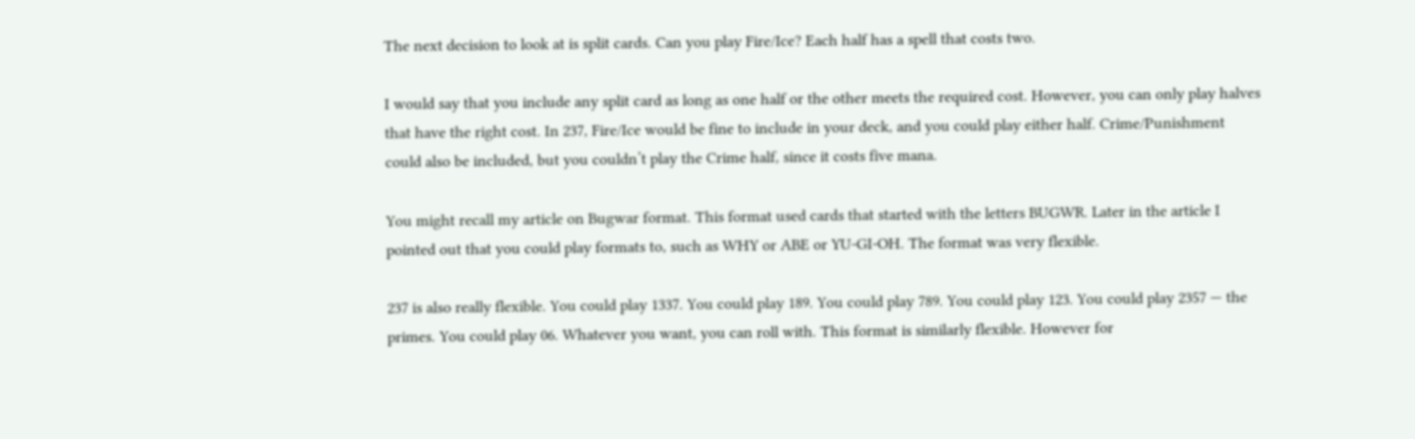The next decision to look at is split cards. Can you play Fire/Ice? Each half has a spell that costs two.

I would say that you include any split card as long as one half or the other meets the required cost. However, you can only play halves that have the right cost. In 237, Fire/Ice would be fine to include in your deck, and you could play either half. Crime/Punishment could also be included, but you couldn’t play the Crime half, since it costs five mana.

You might recall my article on Bugwar format. This format used cards that started with the letters BUGWR. Later in the article I pointed out that you could play formats to, such as WHY or ABE or YU-GI-OH. The format was very flexible.

237 is also really flexible. You could play 1337. You could play 189. You could play 789. You could play 123. You could play 2357 — the primes. You could play 06. Whatever you want, you can roll with. This format is similarly flexible. However for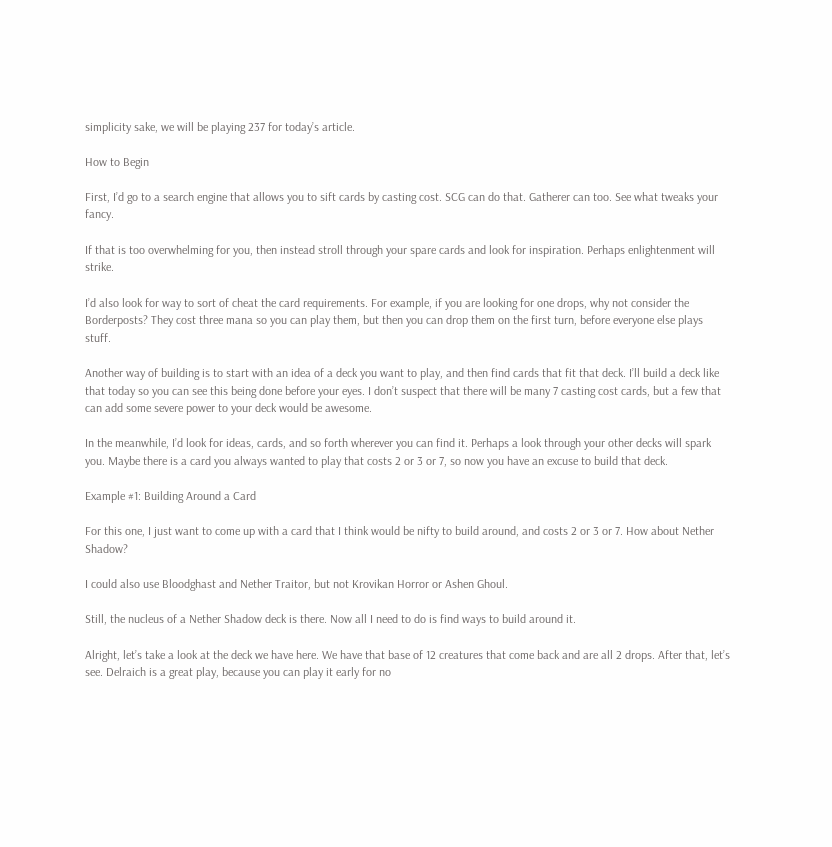simplicity sake, we will be playing 237 for today’s article.

How to Begin

First, I’d go to a search engine that allows you to sift cards by casting cost. SCG can do that. Gatherer can too. See what tweaks your fancy.

If that is too overwhelming for you, then instead stroll through your spare cards and look for inspiration. Perhaps enlightenment will strike.

I’d also look for way to sort of cheat the card requirements. For example, if you are looking for one drops, why not consider the Borderposts? They cost three mana so you can play them, but then you can drop them on the first turn, before everyone else plays stuff.

Another way of building is to start with an idea of a deck you want to play, and then find cards that fit that deck. I’ll build a deck like that today so you can see this being done before your eyes. I don’t suspect that there will be many 7 casting cost cards, but a few that can add some severe power to your deck would be awesome.

In the meanwhile, I’d look for ideas, cards, and so forth wherever you can find it. Perhaps a look through your other decks will spark you. Maybe there is a card you always wanted to play that costs 2 or 3 or 7, so now you have an excuse to build that deck.

Example #1: Building Around a Card

For this one, I just want to come up with a card that I think would be nifty to build around, and costs 2 or 3 or 7. How about Nether Shadow?

I could also use Bloodghast and Nether Traitor, but not Krovikan Horror or Ashen Ghoul.

Still, the nucleus of a Nether Shadow deck is there. Now all I need to do is find ways to build around it.

Alright, let’s take a look at the deck we have here. We have that base of 12 creatures that come back and are all 2 drops. After that, let’s see. Delraich is a great play, because you can play it early for no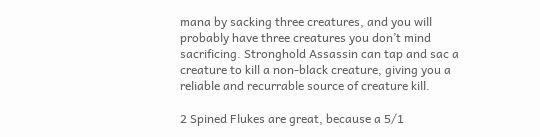mana by sacking three creatures, and you will probably have three creatures you don’t mind sacrificing. Stronghold Assassin can tap and sac a creature to kill a non-black creature, giving you a reliable and recurrable source of creature kill.

2 Spined Flukes are great, because a 5/1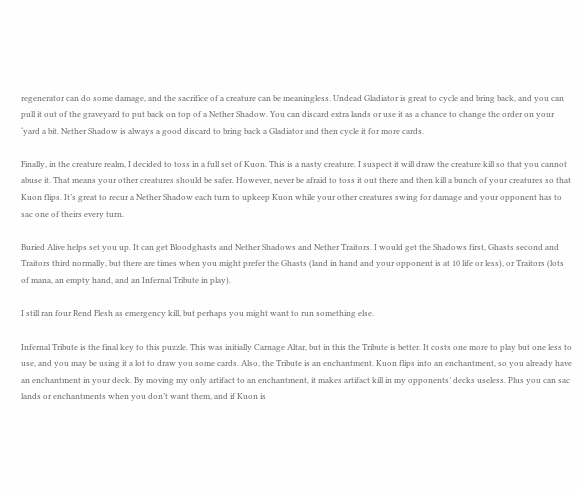regenerator can do some damage, and the sacrifice of a creature can be meaningless. Undead Gladiator is great to cycle and bring back, and you can pull it out of the graveyard to put back on top of a Nether Shadow. You can discard extra lands or use it as a chance to change the order on your ‘yard a bit. Nether Shadow is always a good discard to bring back a Gladiator and then cycle it for more cards.

Finally, in the creature realm, I decided to toss in a full set of Kuon. This is a nasty creature. I suspect it will draw the creature kill so that you cannot abuse it. That means your other creatures should be safer. However, never be afraid to toss it out there and then kill a bunch of your creatures so that Kuon flips. It’s great to recur a Nether Shadow each turn to upkeep Kuon while your other creatures swing for damage and your opponent has to sac one of theirs every turn.

Buried Alive helps set you up. It can get Bloodghasts and Nether Shadows and Nether Traitors. I would get the Shadows first, Ghasts second and Traitors third normally, but there are times when you might prefer the Ghasts (land in hand and your opponent is at 10 life or less), or Traitors (lots of mana, an empty hand, and an Infernal Tribute in play).

I still ran four Rend Flesh as emergency kill, but perhaps you might want to run something else.

Infernal Tribute is the final key to this puzzle. This was initially Carnage Altar, but in this the Tribute is better. It costs one more to play but one less to use, and you may be using it a lot to draw you some cards. Also, the Tribute is an enchantment. Kuon flips into an enchantment, so you already have an enchantment in your deck. By moving my only artifact to an enchantment, it makes artifact kill in my opponents’ decks useless. Plus you can sac lands or enchantments when you don’t want them, and if Kuon is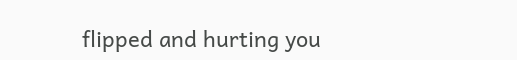flipped and hurting you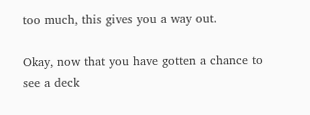too much, this gives you a way out.

Okay, now that you have gotten a chance to see a deck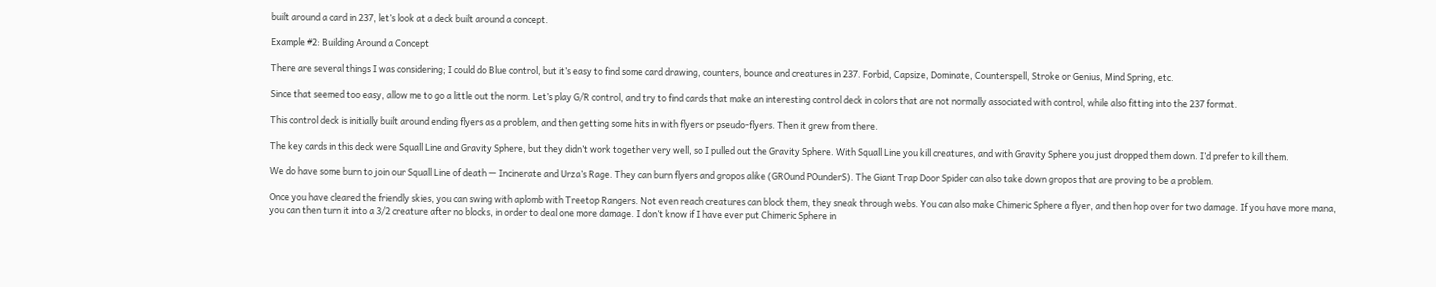built around a card in 237, let’s look at a deck built around a concept.

Example #2: Building Around a Concept

There are several things I was considering; I could do Blue control, but it’s easy to find some card drawing, counters, bounce and creatures in 237. Forbid, Capsize, Dominate, Counterspell, Stroke or Genius, Mind Spring, etc.

Since that seemed too easy, allow me to go a little out the norm. Let’s play G/R control, and try to find cards that make an interesting control deck in colors that are not normally associated with control, while also fitting into the 237 format.

This control deck is initially built around ending flyers as a problem, and then getting some hits in with flyers or pseudo-flyers. Then it grew from there.

The key cards in this deck were Squall Line and Gravity Sphere, but they didn’t work together very well, so I pulled out the Gravity Sphere. With Squall Line you kill creatures, and with Gravity Sphere you just dropped them down. I’d prefer to kill them.

We do have some burn to join our Squall Line of death — Incinerate and Urza’s Rage. They can burn flyers and gropos alike (GROund POunderS). The Giant Trap Door Spider can also take down gropos that are proving to be a problem.

Once you have cleared the friendly skies, you can swing with aplomb with Treetop Rangers. Not even reach creatures can block them, they sneak through webs. You can also make Chimeric Sphere a flyer, and then hop over for two damage. If you have more mana, you can then turn it into a 3/2 creature after no blocks, in order to deal one more damage. I don’t know if I have ever put Chimeric Sphere in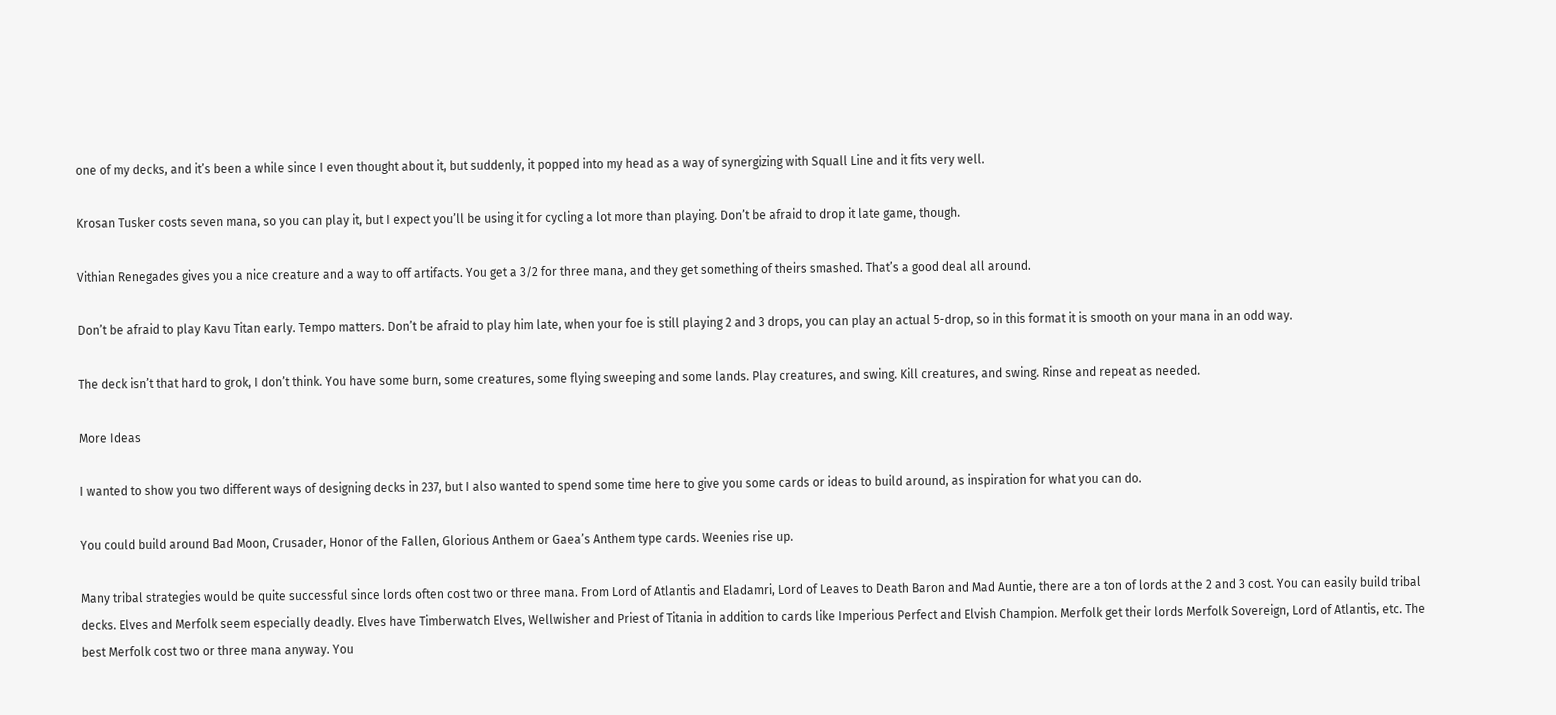one of my decks, and it’s been a while since I even thought about it, but suddenly, it popped into my head as a way of synergizing with Squall Line and it fits very well.

Krosan Tusker costs seven mana, so you can play it, but I expect you’ll be using it for cycling a lot more than playing. Don’t be afraid to drop it late game, though.

Vithian Renegades gives you a nice creature and a way to off artifacts. You get a 3/2 for three mana, and they get something of theirs smashed. That’s a good deal all around.

Don’t be afraid to play Kavu Titan early. Tempo matters. Don’t be afraid to play him late, when your foe is still playing 2 and 3 drops, you can play an actual 5-drop, so in this format it is smooth on your mana in an odd way.

The deck isn’t that hard to grok, I don’t think. You have some burn, some creatures, some flying sweeping and some lands. Play creatures, and swing. Kill creatures, and swing. Rinse and repeat as needed.

More Ideas

I wanted to show you two different ways of designing decks in 237, but I also wanted to spend some time here to give you some cards or ideas to build around, as inspiration for what you can do.

You could build around Bad Moon, Crusader, Honor of the Fallen, Glorious Anthem or Gaea’s Anthem type cards. Weenies rise up.

Many tribal strategies would be quite successful since lords often cost two or three mana. From Lord of Atlantis and Eladamri, Lord of Leaves to Death Baron and Mad Auntie, there are a ton of lords at the 2 and 3 cost. You can easily build tribal decks. Elves and Merfolk seem especially deadly. Elves have Timberwatch Elves, Wellwisher and Priest of Titania in addition to cards like Imperious Perfect and Elvish Champion. Merfolk get their lords Merfolk Sovereign, Lord of Atlantis, etc. The best Merfolk cost two or three mana anyway. You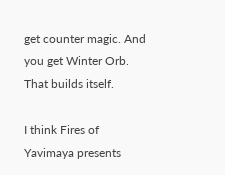get counter magic. And you get Winter Orb. That builds itself.

I think Fires of Yavimaya presents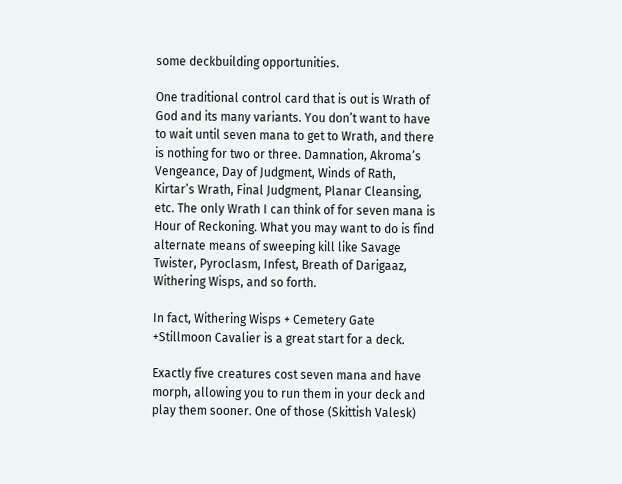some deckbuilding opportunities.

One traditional control card that is out is Wrath of God and its many variants. You don’t want to have to wait until seven mana to get to Wrath, and there is nothing for two or three. Damnation, Akroma’s Vengeance, Day of Judgment, Winds of Rath, Kirtar’s Wrath, Final Judgment, Planar Cleansing, etc. The only Wrath I can think of for seven mana is Hour of Reckoning. What you may want to do is find alternate means of sweeping kill like Savage Twister, Pyroclasm, Infest, Breath of Darigaaz, Withering Wisps, and so forth.

In fact, Withering Wisps + Cemetery Gate +Stillmoon Cavalier is a great start for a deck.

Exactly five creatures cost seven mana and have morph, allowing you to run them in your deck and play them sooner. One of those (Skittish Valesk)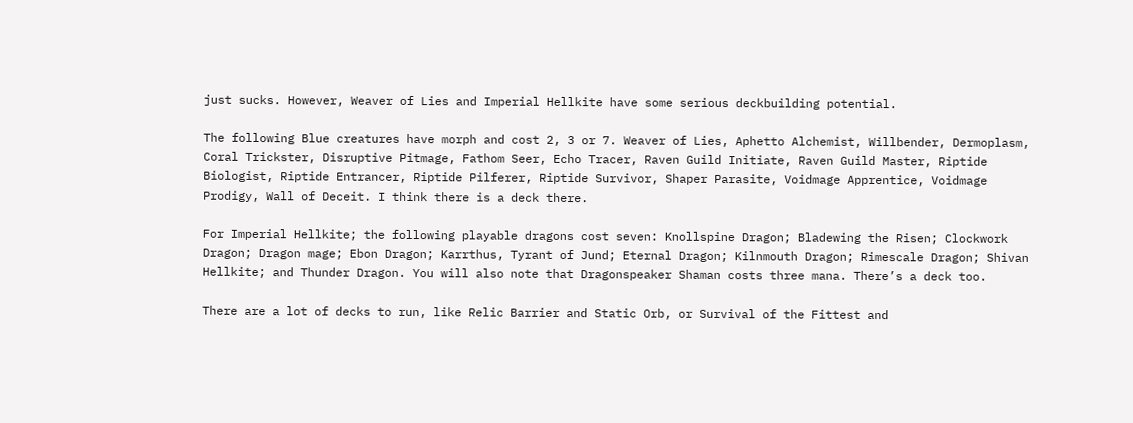just sucks. However, Weaver of Lies and Imperial Hellkite have some serious deckbuilding potential.

The following Blue creatures have morph and cost 2, 3 or 7. Weaver of Lies, Aphetto Alchemist, Willbender, Dermoplasm, Coral Trickster, Disruptive Pitmage, Fathom Seer, Echo Tracer, Raven Guild Initiate, Raven Guild Master, Riptide Biologist, Riptide Entrancer, Riptide Pilferer, Riptide Survivor, Shaper Parasite, Voidmage Apprentice, Voidmage Prodigy, Wall of Deceit. I think there is a deck there.

For Imperial Hellkite; the following playable dragons cost seven: Knollspine Dragon; Bladewing the Risen; Clockwork Dragon; Dragon mage; Ebon Dragon; Karrthus, Tyrant of Jund; Eternal Dragon; Kilnmouth Dragon; Rimescale Dragon; Shivan Hellkite; and Thunder Dragon. You will also note that Dragonspeaker Shaman costs three mana. There’s a deck too.

There are a lot of decks to run, like Relic Barrier and Static Orb, or Survival of the Fittest and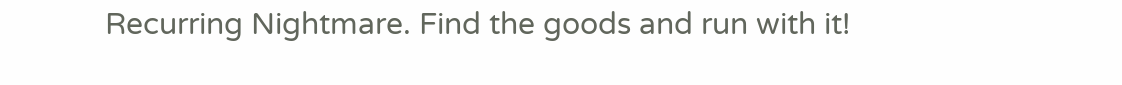Recurring Nightmare. Find the goods and run with it!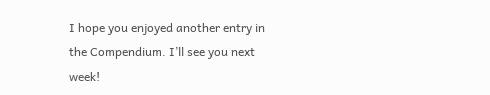I hope you enjoyed another entry in the Compendium. I’ll see you next week!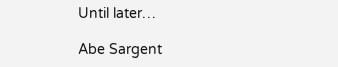Until later…

Abe Sargent